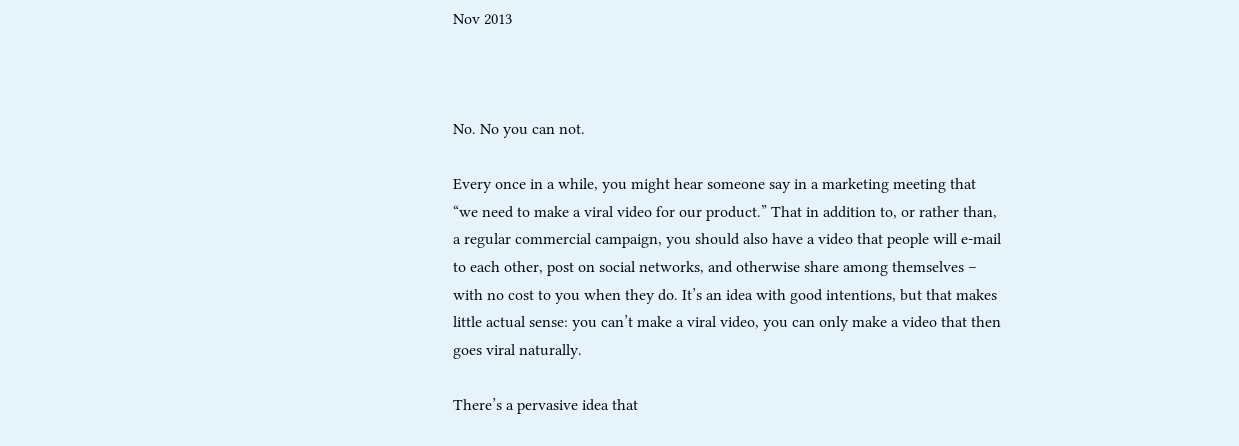Nov 2013



No. No you can not.

Every once in a while, you might hear someone say in a marketing meeting that “we need to make a viral video for our product.” That in addition to, or rather than, a regular commercial campaign, you should also have a video that people will e-mail to each other, post on social networks, and otherwise share among themselves – with no cost to you when they do. It’s an idea with good intentions, but that makes little actual sense: you can’t make a viral video, you can only make a video that then goes viral naturally.

There’s a pervasive idea that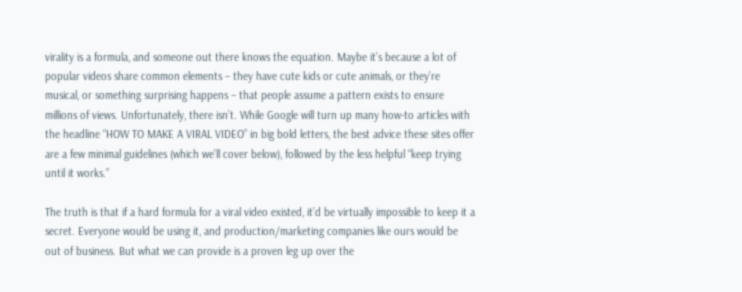virality is a formula, and someone out there knows the equation. Maybe it’s because a lot of popular videos share common elements – they have cute kids or cute animals, or they’re musical, or something surprising happens – that people assume a pattern exists to ensure millions of views. Unfortunately, there isn’t. While Google will turn up many how-to articles with the headline “HOW TO MAKE A VIRAL VIDEO” in big bold letters, the best advice these sites offer are a few minimal guidelines (which we’ll cover below), followed by the less helpful “keep trying until it works.”

The truth is that if a hard formula for a viral video existed, it’d be virtually impossible to keep it a secret. Everyone would be using it, and production/marketing companies like ours would be out of business. But what we can provide is a proven leg up over the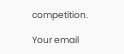competition.

Your email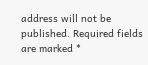address will not be published. Required fields are marked *